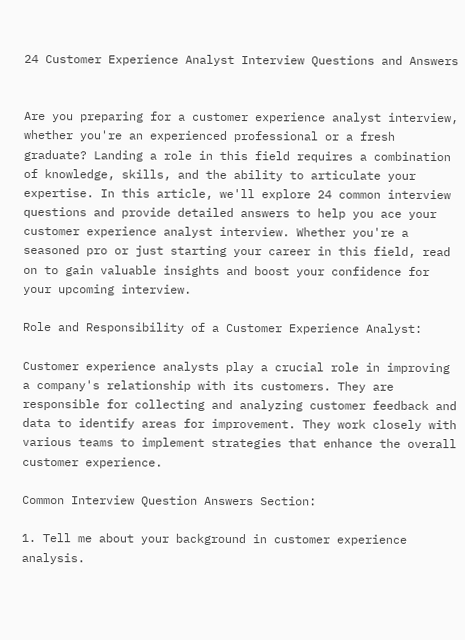24 Customer Experience Analyst Interview Questions and Answers


Are you preparing for a customer experience analyst interview, whether you're an experienced professional or a fresh graduate? Landing a role in this field requires a combination of knowledge, skills, and the ability to articulate your expertise. In this article, we'll explore 24 common interview questions and provide detailed answers to help you ace your customer experience analyst interview. Whether you're a seasoned pro or just starting your career in this field, read on to gain valuable insights and boost your confidence for your upcoming interview.

Role and Responsibility of a Customer Experience Analyst:

Customer experience analysts play a crucial role in improving a company's relationship with its customers. They are responsible for collecting and analyzing customer feedback and data to identify areas for improvement. They work closely with various teams to implement strategies that enhance the overall customer experience.

Common Interview Question Answers Section:

1. Tell me about your background in customer experience analysis.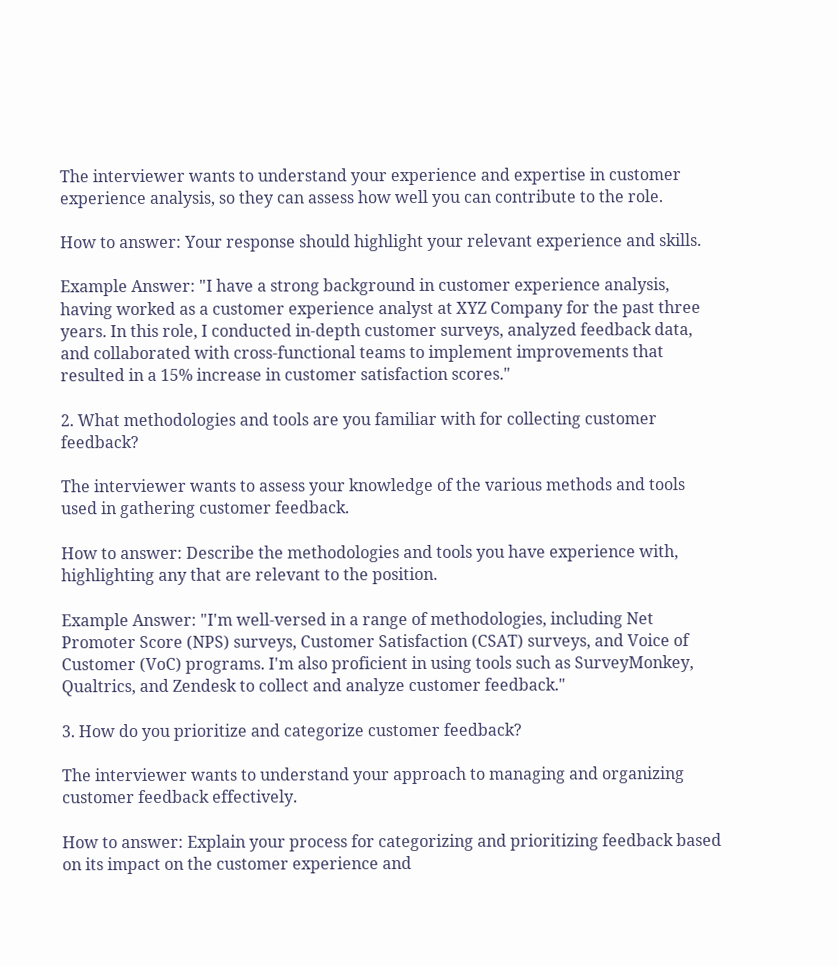The interviewer wants to understand your experience and expertise in customer experience analysis, so they can assess how well you can contribute to the role.

How to answer: Your response should highlight your relevant experience and skills.

Example Answer: "I have a strong background in customer experience analysis, having worked as a customer experience analyst at XYZ Company for the past three years. In this role, I conducted in-depth customer surveys, analyzed feedback data, and collaborated with cross-functional teams to implement improvements that resulted in a 15% increase in customer satisfaction scores."

2. What methodologies and tools are you familiar with for collecting customer feedback?

The interviewer wants to assess your knowledge of the various methods and tools used in gathering customer feedback.

How to answer: Describe the methodologies and tools you have experience with, highlighting any that are relevant to the position.

Example Answer: "I'm well-versed in a range of methodologies, including Net Promoter Score (NPS) surveys, Customer Satisfaction (CSAT) surveys, and Voice of Customer (VoC) programs. I'm also proficient in using tools such as SurveyMonkey, Qualtrics, and Zendesk to collect and analyze customer feedback."

3. How do you prioritize and categorize customer feedback?

The interviewer wants to understand your approach to managing and organizing customer feedback effectively.

How to answer: Explain your process for categorizing and prioritizing feedback based on its impact on the customer experience and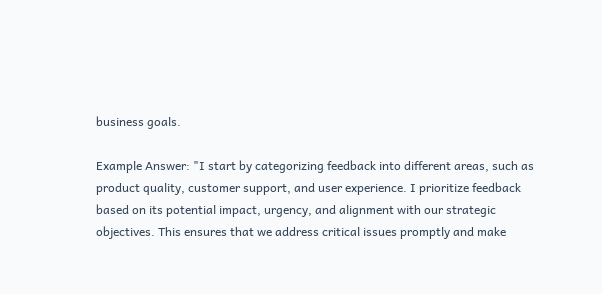business goals.

Example Answer: "I start by categorizing feedback into different areas, such as product quality, customer support, and user experience. I prioritize feedback based on its potential impact, urgency, and alignment with our strategic objectives. This ensures that we address critical issues promptly and make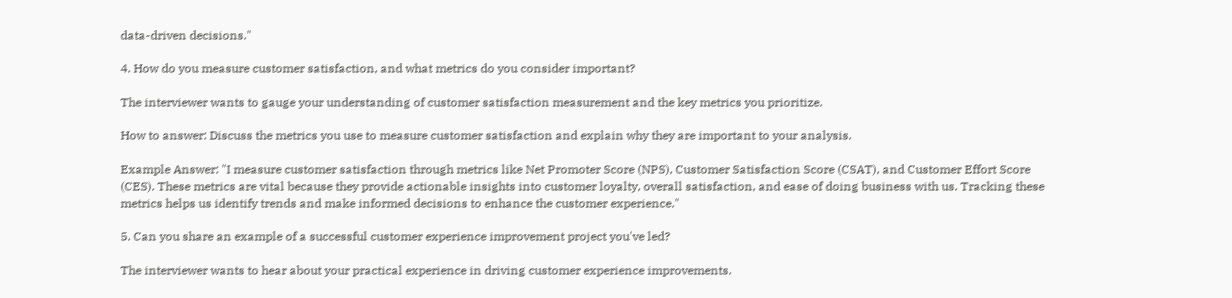data-driven decisions."

4. How do you measure customer satisfaction, and what metrics do you consider important?

The interviewer wants to gauge your understanding of customer satisfaction measurement and the key metrics you prioritize.

How to answer: Discuss the metrics you use to measure customer satisfaction and explain why they are important to your analysis.

Example Answer: "I measure customer satisfaction through metrics like Net Promoter Score (NPS), Customer Satisfaction Score (CSAT), and Customer Effort Score (CES). These metrics are vital because they provide actionable insights into customer loyalty, overall satisfaction, and ease of doing business with us. Tracking these metrics helps us identify trends and make informed decisions to enhance the customer experience."

5. Can you share an example of a successful customer experience improvement project you've led?

The interviewer wants to hear about your practical experience in driving customer experience improvements.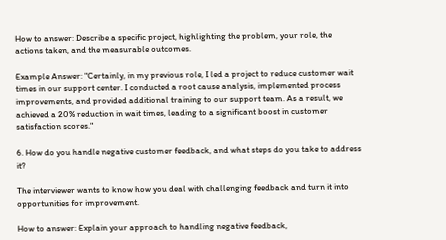How to answer: Describe a specific project, highlighting the problem, your role, the actions taken, and the measurable outcomes.

Example Answer: "Certainly, in my previous role, I led a project to reduce customer wait times in our support center. I conducted a root cause analysis, implemented process improvements, and provided additional training to our support team. As a result, we achieved a 20% reduction in wait times, leading to a significant boost in customer satisfaction scores."

6. How do you handle negative customer feedback, and what steps do you take to address it?

The interviewer wants to know how you deal with challenging feedback and turn it into opportunities for improvement.

How to answer: Explain your approach to handling negative feedback,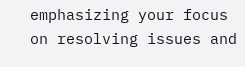emphasizing your focus on resolving issues and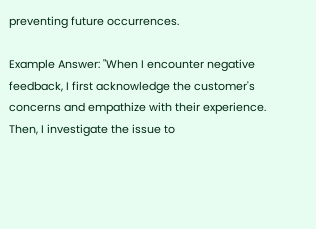preventing future occurrences.

Example Answer: "When I encounter negative feedback, I first acknowledge the customer's concerns and empathize with their experience. Then, I investigate the issue to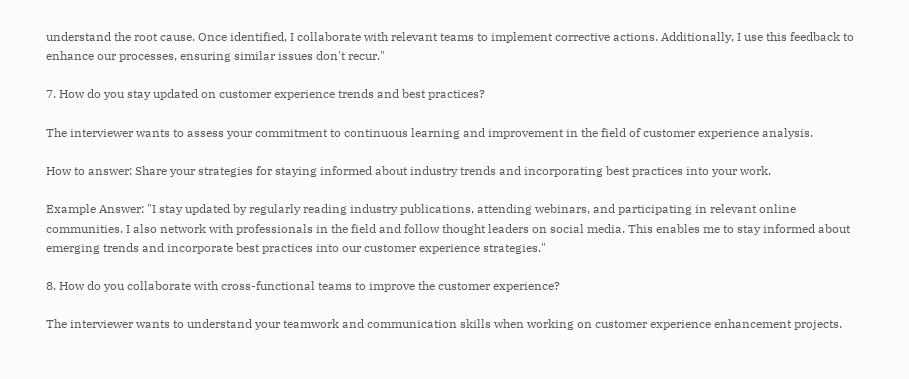understand the root cause. Once identified, I collaborate with relevant teams to implement corrective actions. Additionally, I use this feedback to enhance our processes, ensuring similar issues don't recur."

7. How do you stay updated on customer experience trends and best practices?

The interviewer wants to assess your commitment to continuous learning and improvement in the field of customer experience analysis.

How to answer: Share your strategies for staying informed about industry trends and incorporating best practices into your work.

Example Answer: "I stay updated by regularly reading industry publications, attending webinars, and participating in relevant online communities. I also network with professionals in the field and follow thought leaders on social media. This enables me to stay informed about emerging trends and incorporate best practices into our customer experience strategies."

8. How do you collaborate with cross-functional teams to improve the customer experience?

The interviewer wants to understand your teamwork and communication skills when working on customer experience enhancement projects.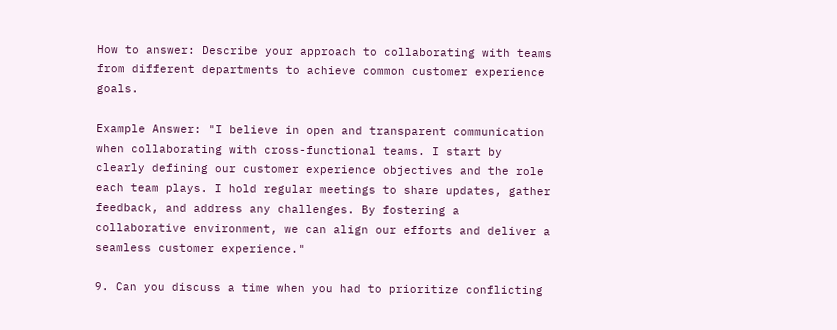How to answer: Describe your approach to collaborating with teams from different departments to achieve common customer experience goals.

Example Answer: "I believe in open and transparent communication when collaborating with cross-functional teams. I start by clearly defining our customer experience objectives and the role each team plays. I hold regular meetings to share updates, gather feedback, and address any challenges. By fostering a collaborative environment, we can align our efforts and deliver a seamless customer experience."

9. Can you discuss a time when you had to prioritize conflicting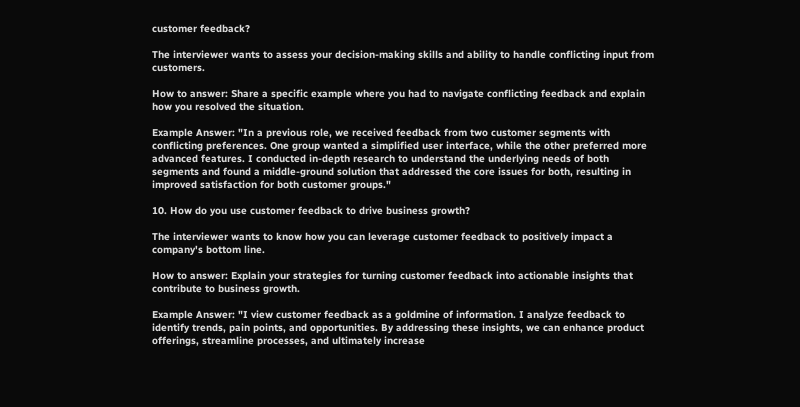customer feedback?

The interviewer wants to assess your decision-making skills and ability to handle conflicting input from customers.

How to answer: Share a specific example where you had to navigate conflicting feedback and explain how you resolved the situation.

Example Answer: "In a previous role, we received feedback from two customer segments with conflicting preferences. One group wanted a simplified user interface, while the other preferred more advanced features. I conducted in-depth research to understand the underlying needs of both segments and found a middle-ground solution that addressed the core issues for both, resulting in improved satisfaction for both customer groups."

10. How do you use customer feedback to drive business growth?

The interviewer wants to know how you can leverage customer feedback to positively impact a company's bottom line.

How to answer: Explain your strategies for turning customer feedback into actionable insights that contribute to business growth.

Example Answer: "I view customer feedback as a goldmine of information. I analyze feedback to identify trends, pain points, and opportunities. By addressing these insights, we can enhance product offerings, streamline processes, and ultimately increase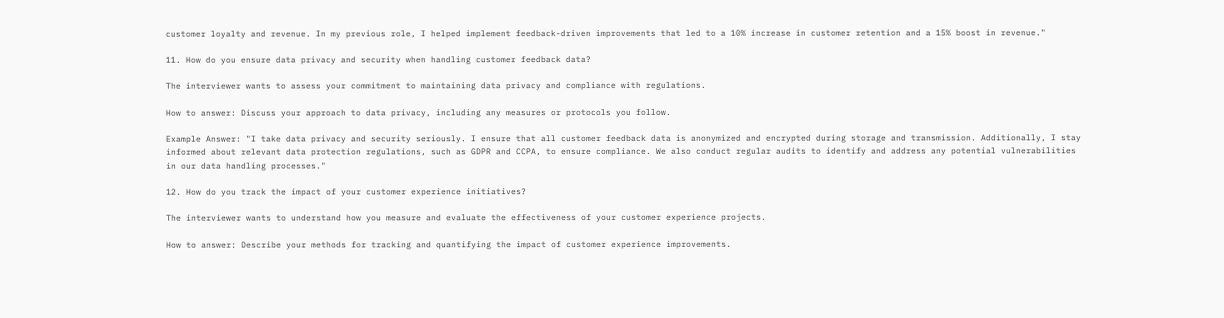customer loyalty and revenue. In my previous role, I helped implement feedback-driven improvements that led to a 10% increase in customer retention and a 15% boost in revenue."

11. How do you ensure data privacy and security when handling customer feedback data?

The interviewer wants to assess your commitment to maintaining data privacy and compliance with regulations.

How to answer: Discuss your approach to data privacy, including any measures or protocols you follow.

Example Answer: "I take data privacy and security seriously. I ensure that all customer feedback data is anonymized and encrypted during storage and transmission. Additionally, I stay informed about relevant data protection regulations, such as GDPR and CCPA, to ensure compliance. We also conduct regular audits to identify and address any potential vulnerabilities in our data handling processes."

12. How do you track the impact of your customer experience initiatives?

The interviewer wants to understand how you measure and evaluate the effectiveness of your customer experience projects.

How to answer: Describe your methods for tracking and quantifying the impact of customer experience improvements.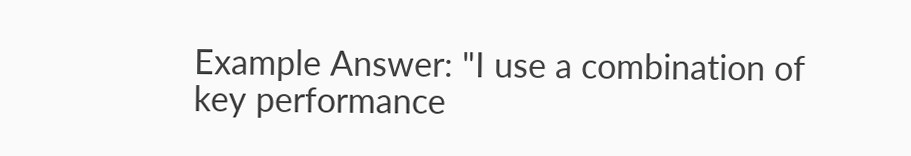Example Answer: "I use a combination of key performance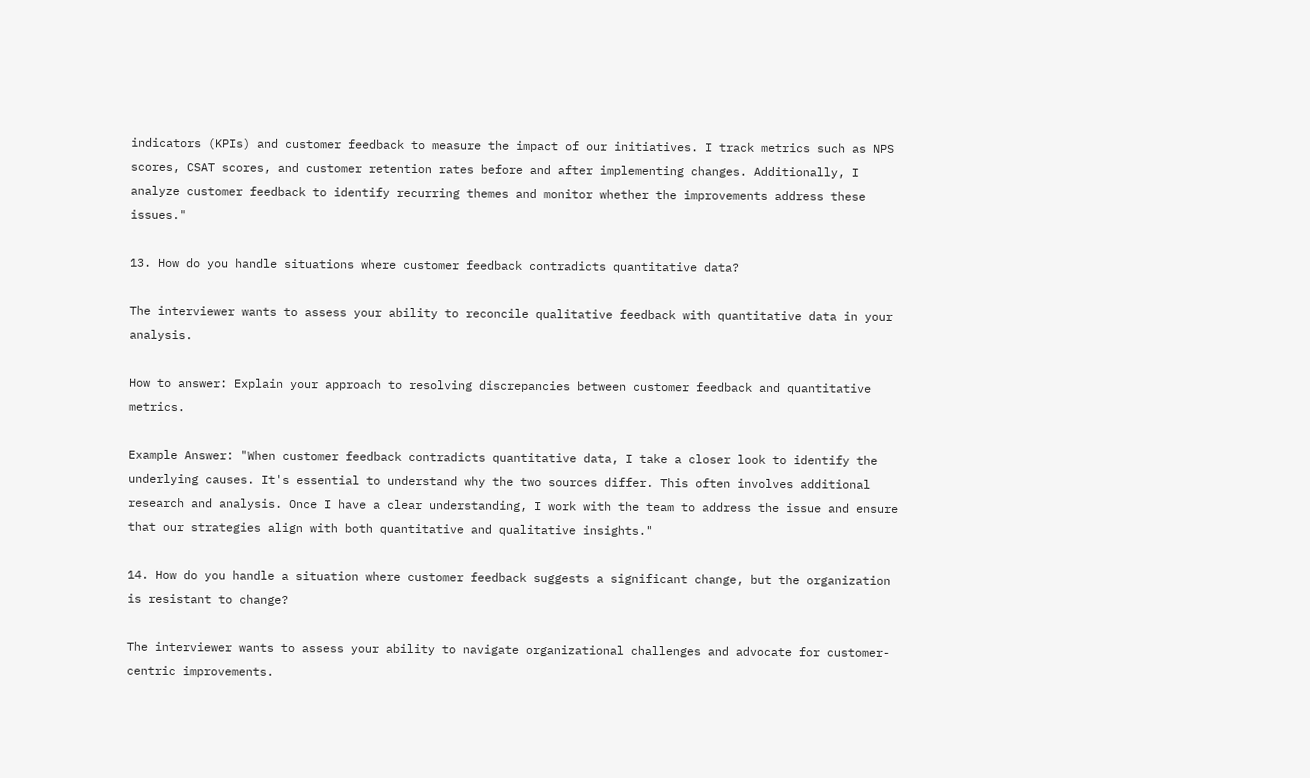indicators (KPIs) and customer feedback to measure the impact of our initiatives. I track metrics such as NPS scores, CSAT scores, and customer retention rates before and after implementing changes. Additionally, I analyze customer feedback to identify recurring themes and monitor whether the improvements address these issues."

13. How do you handle situations where customer feedback contradicts quantitative data?

The interviewer wants to assess your ability to reconcile qualitative feedback with quantitative data in your analysis.

How to answer: Explain your approach to resolving discrepancies between customer feedback and quantitative metrics.

Example Answer: "When customer feedback contradicts quantitative data, I take a closer look to identify the underlying causes. It's essential to understand why the two sources differ. This often involves additional research and analysis. Once I have a clear understanding, I work with the team to address the issue and ensure that our strategies align with both quantitative and qualitative insights."

14. How do you handle a situation where customer feedback suggests a significant change, but the organization is resistant to change?

The interviewer wants to assess your ability to navigate organizational challenges and advocate for customer-centric improvements.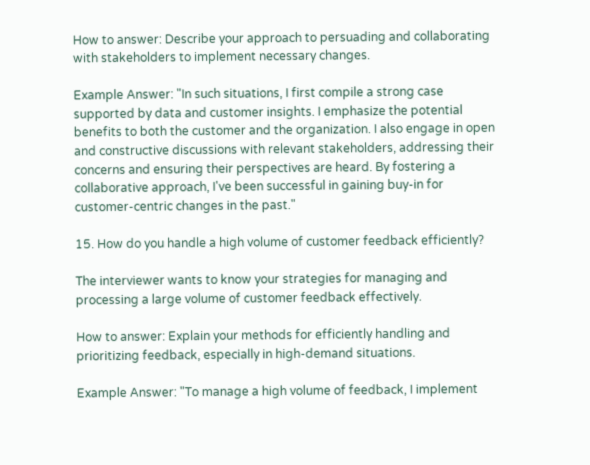How to answer: Describe your approach to persuading and collaborating with stakeholders to implement necessary changes.

Example Answer: "In such situations, I first compile a strong case supported by data and customer insights. I emphasize the potential benefits to both the customer and the organization. I also engage in open and constructive discussions with relevant stakeholders, addressing their concerns and ensuring their perspectives are heard. By fostering a collaborative approach, I've been successful in gaining buy-in for customer-centric changes in the past."

15. How do you handle a high volume of customer feedback efficiently?

The interviewer wants to know your strategies for managing and processing a large volume of customer feedback effectively.

How to answer: Explain your methods for efficiently handling and prioritizing feedback, especially in high-demand situations.

Example Answer: "To manage a high volume of feedback, I implement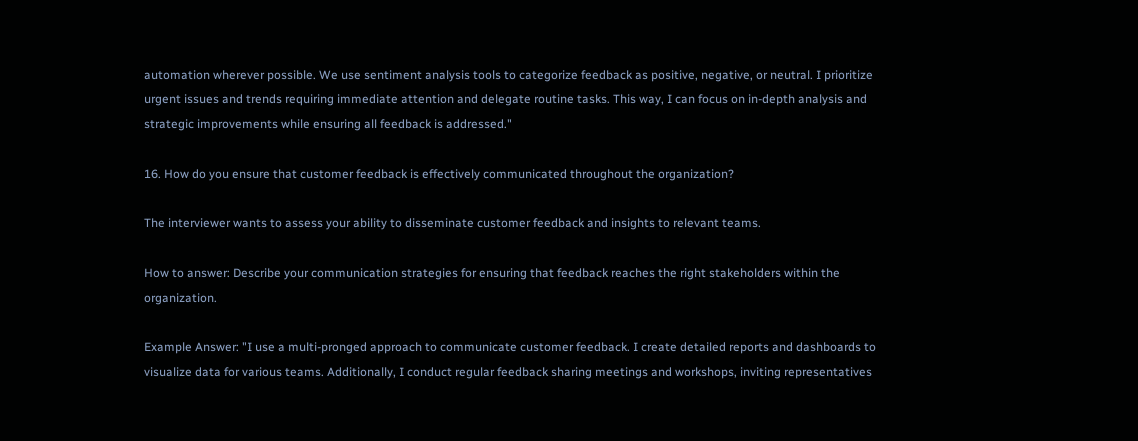automation wherever possible. We use sentiment analysis tools to categorize feedback as positive, negative, or neutral. I prioritize urgent issues and trends requiring immediate attention and delegate routine tasks. This way, I can focus on in-depth analysis and strategic improvements while ensuring all feedback is addressed."

16. How do you ensure that customer feedback is effectively communicated throughout the organization?

The interviewer wants to assess your ability to disseminate customer feedback and insights to relevant teams.

How to answer: Describe your communication strategies for ensuring that feedback reaches the right stakeholders within the organization.

Example Answer: "I use a multi-pronged approach to communicate customer feedback. I create detailed reports and dashboards to visualize data for various teams. Additionally, I conduct regular feedback sharing meetings and workshops, inviting representatives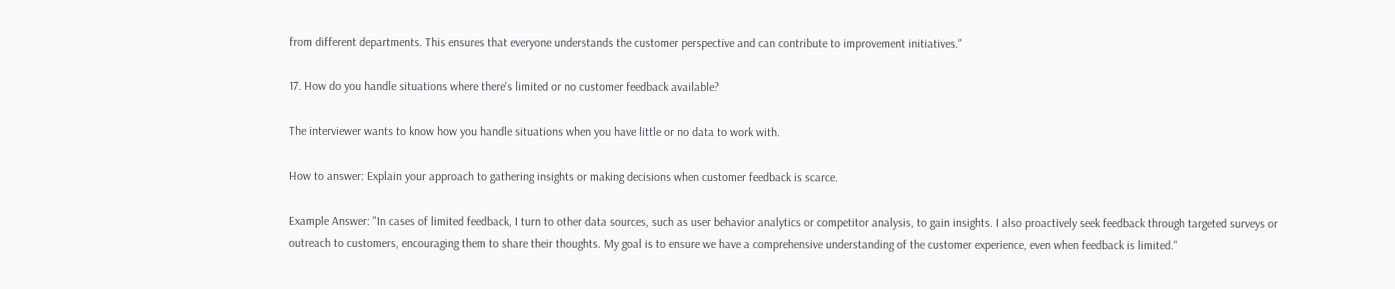from different departments. This ensures that everyone understands the customer perspective and can contribute to improvement initiatives."

17. How do you handle situations where there's limited or no customer feedback available?

The interviewer wants to know how you handle situations when you have little or no data to work with.

How to answer: Explain your approach to gathering insights or making decisions when customer feedback is scarce.

Example Answer: "In cases of limited feedback, I turn to other data sources, such as user behavior analytics or competitor analysis, to gain insights. I also proactively seek feedback through targeted surveys or outreach to customers, encouraging them to share their thoughts. My goal is to ensure we have a comprehensive understanding of the customer experience, even when feedback is limited."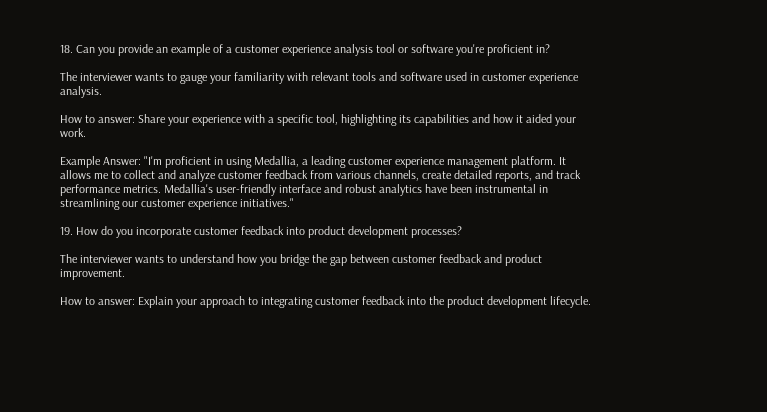18. Can you provide an example of a customer experience analysis tool or software you're proficient in?

The interviewer wants to gauge your familiarity with relevant tools and software used in customer experience analysis.

How to answer: Share your experience with a specific tool, highlighting its capabilities and how it aided your work.

Example Answer: "I'm proficient in using Medallia, a leading customer experience management platform. It allows me to collect and analyze customer feedback from various channels, create detailed reports, and track performance metrics. Medallia's user-friendly interface and robust analytics have been instrumental in streamlining our customer experience initiatives."

19. How do you incorporate customer feedback into product development processes?

The interviewer wants to understand how you bridge the gap between customer feedback and product improvement.

How to answer: Explain your approach to integrating customer feedback into the product development lifecycle.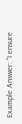Example Answer: "I ensure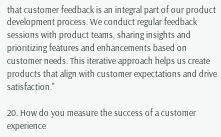that customer feedback is an integral part of our product development process. We conduct regular feedback sessions with product teams, sharing insights and prioritizing features and enhancements based on customer needs. This iterative approach helps us create products that align with customer expectations and drive satisfaction."

20. How do you measure the success of a customer experience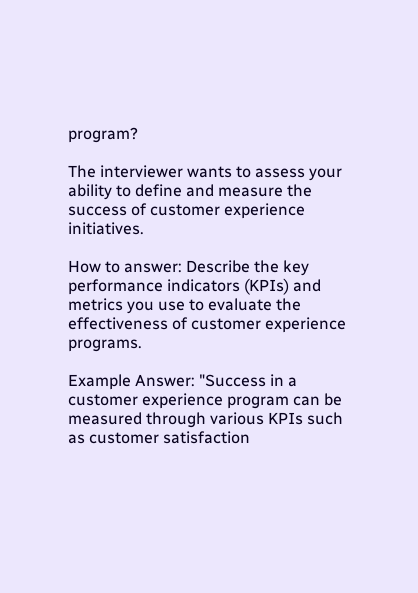program?

The interviewer wants to assess your ability to define and measure the success of customer experience initiatives.

How to answer: Describe the key performance indicators (KPIs) and metrics you use to evaluate the effectiveness of customer experience programs.

Example Answer: "Success in a customer experience program can be measured through various KPIs such as customer satisfaction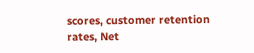scores, customer retention rates, Net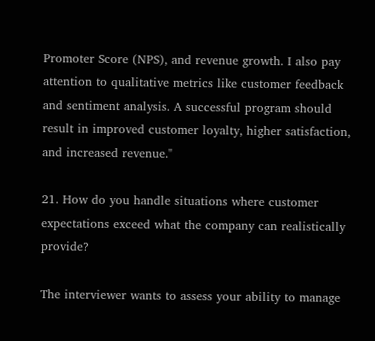Promoter Score (NPS), and revenue growth. I also pay attention to qualitative metrics like customer feedback and sentiment analysis. A successful program should result in improved customer loyalty, higher satisfaction, and increased revenue."

21. How do you handle situations where customer expectations exceed what the company can realistically provide?

The interviewer wants to assess your ability to manage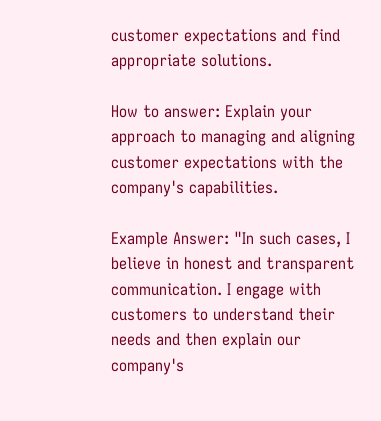customer expectations and find appropriate solutions.

How to answer: Explain your approach to managing and aligning customer expectations with the company's capabilities.

Example Answer: "In such cases, I believe in honest and transparent communication. I engage with customers to understand their needs and then explain our company's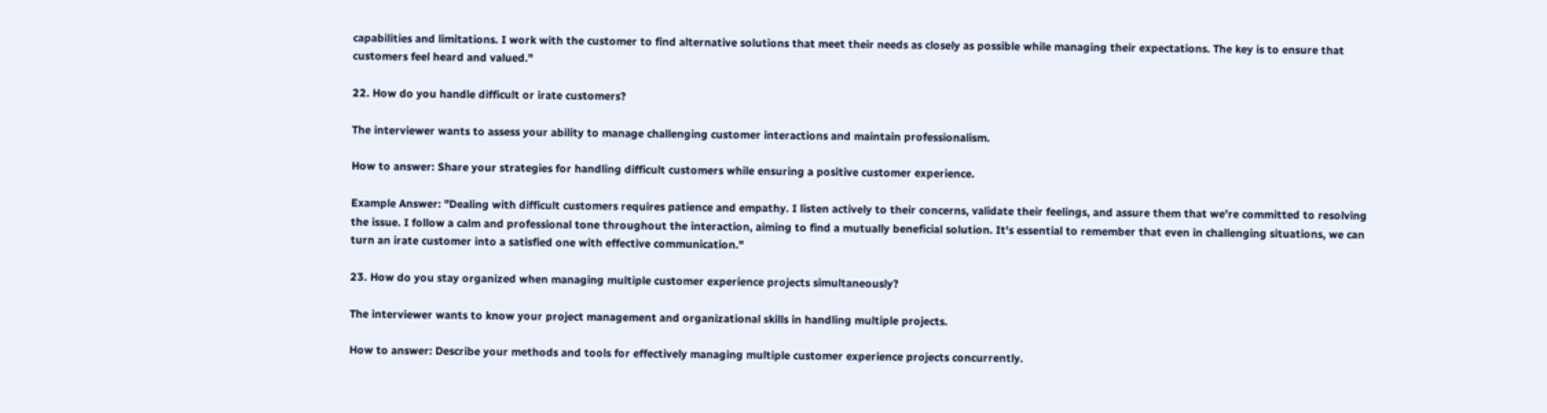capabilities and limitations. I work with the customer to find alternative solutions that meet their needs as closely as possible while managing their expectations. The key is to ensure that customers feel heard and valued."

22. How do you handle difficult or irate customers?

The interviewer wants to assess your ability to manage challenging customer interactions and maintain professionalism.

How to answer: Share your strategies for handling difficult customers while ensuring a positive customer experience.

Example Answer: "Dealing with difficult customers requires patience and empathy. I listen actively to their concerns, validate their feelings, and assure them that we're committed to resolving the issue. I follow a calm and professional tone throughout the interaction, aiming to find a mutually beneficial solution. It's essential to remember that even in challenging situations, we can turn an irate customer into a satisfied one with effective communication."

23. How do you stay organized when managing multiple customer experience projects simultaneously?

The interviewer wants to know your project management and organizational skills in handling multiple projects.

How to answer: Describe your methods and tools for effectively managing multiple customer experience projects concurrently.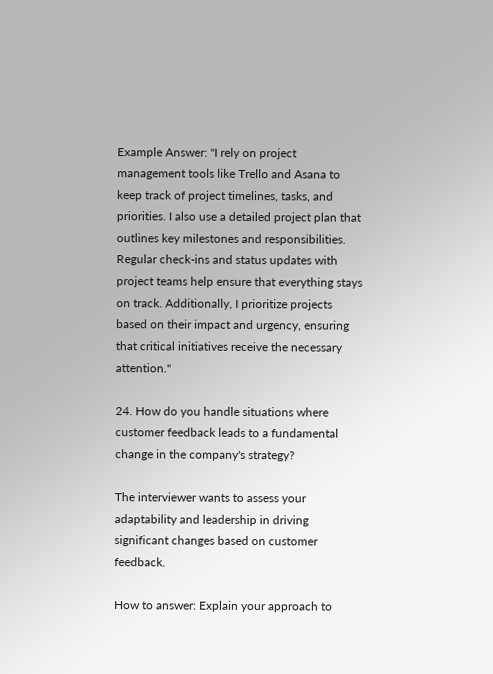Example Answer: "I rely on project management tools like Trello and Asana to keep track of project timelines, tasks, and priorities. I also use a detailed project plan that outlines key milestones and responsibilities. Regular check-ins and status updates with project teams help ensure that everything stays on track. Additionally, I prioritize projects based on their impact and urgency, ensuring that critical initiatives receive the necessary attention."

24. How do you handle situations where customer feedback leads to a fundamental change in the company's strategy?

The interviewer wants to assess your adaptability and leadership in driving significant changes based on customer feedback.

How to answer: Explain your approach to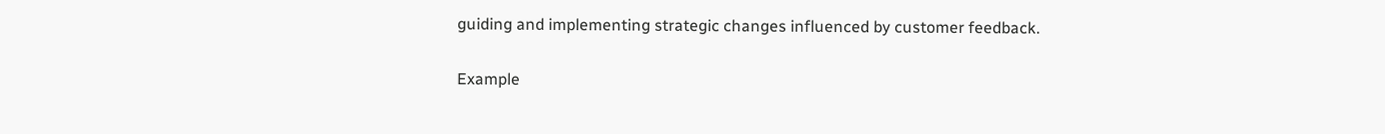guiding and implementing strategic changes influenced by customer feedback.

Example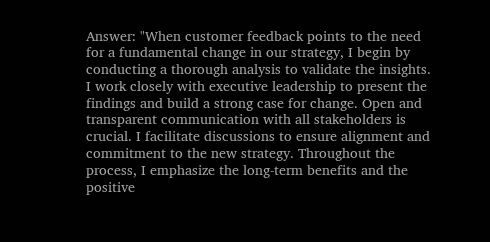Answer: "When customer feedback points to the need for a fundamental change in our strategy, I begin by conducting a thorough analysis to validate the insights. I work closely with executive leadership to present the findings and build a strong case for change. Open and transparent communication with all stakeholders is crucial. I facilitate discussions to ensure alignment and commitment to the new strategy. Throughout the process, I emphasize the long-term benefits and the positive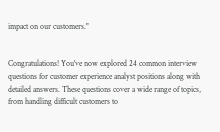impact on our customers."


Congratulations! You've now explored 24 common interview questions for customer experience analyst positions along with detailed answers. These questions cover a wide range of topics, from handling difficult customers to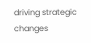driving strategic changes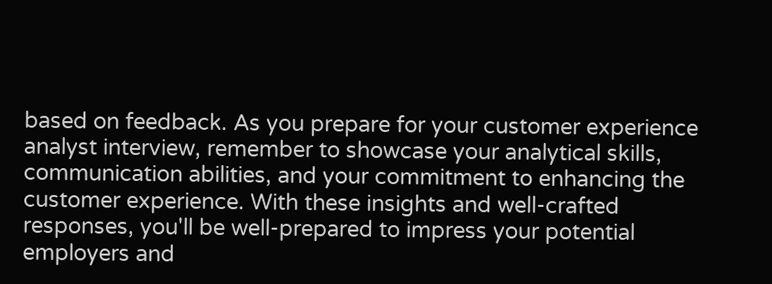based on feedback. As you prepare for your customer experience analyst interview, remember to showcase your analytical skills, communication abilities, and your commitment to enhancing the customer experience. With these insights and well-crafted responses, you'll be well-prepared to impress your potential employers and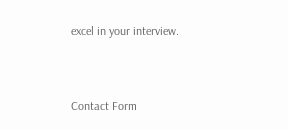excel in your interview.



Contact Form